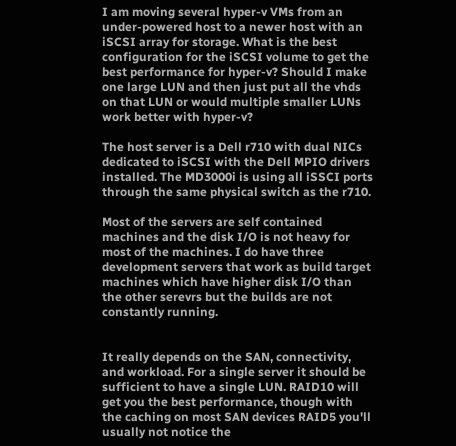I am moving several hyper-v VMs from an under-powered host to a newer host with an iSCSI array for storage. What is the best configuration for the iSCSI volume to get the best performance for hyper-v? Should I make one large LUN and then just put all the vhds on that LUN or would multiple smaller LUNs work better with hyper-v?

The host server is a Dell r710 with dual NICs dedicated to iSCSI with the Dell MPIO drivers installed. The MD3000i is using all iSSCI ports through the same physical switch as the r710.

Most of the servers are self contained machines and the disk I/O is not heavy for most of the machines. I do have three development servers that work as build target machines which have higher disk I/O than the other serevrs but the builds are not constantly running.


It really depends on the SAN, connectivity, and workload. For a single server it should be sufficient to have a single LUN. RAID10 will get you the best performance, though with the caching on most SAN devices RAID5 you'll usually not notice the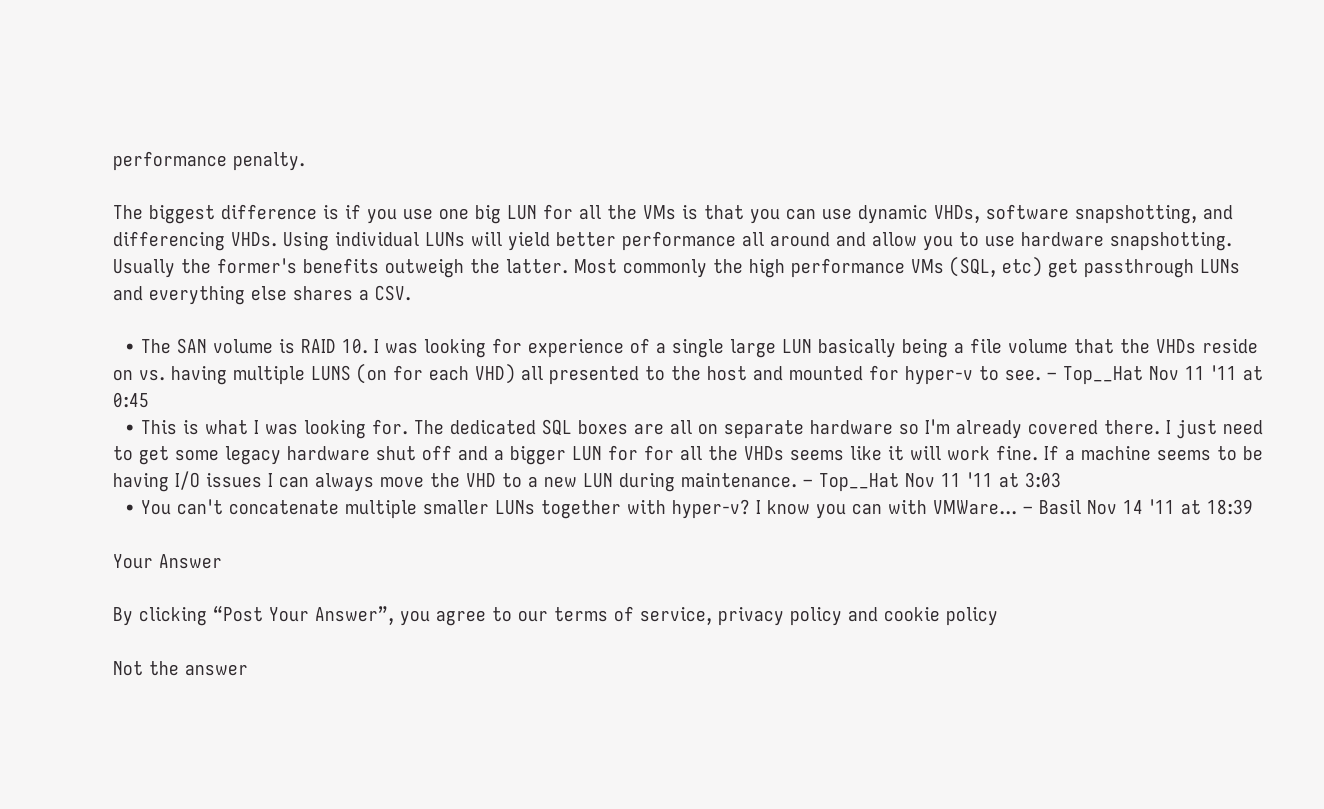performance penalty.

The biggest difference is if you use one big LUN for all the VMs is that you can use dynamic VHDs, software snapshotting, and differencing VHDs. Using individual LUNs will yield better performance all around and allow you to use hardware snapshotting. Usually the former's benefits outweigh the latter. Most commonly the high performance VMs (SQL, etc) get passthrough LUNs and everything else shares a CSV.

  • The SAN volume is RAID 10. I was looking for experience of a single large LUN basically being a file volume that the VHDs reside on vs. having multiple LUNS (on for each VHD) all presented to the host and mounted for hyper-v to see. – Top__Hat Nov 11 '11 at 0:45
  • This is what I was looking for. The dedicated SQL boxes are all on separate hardware so I'm already covered there. I just need to get some legacy hardware shut off and a bigger LUN for for all the VHDs seems like it will work fine. If a machine seems to be having I/O issues I can always move the VHD to a new LUN during maintenance. – Top__Hat Nov 11 '11 at 3:03
  • You can't concatenate multiple smaller LUNs together with hyper-v? I know you can with VMWare... – Basil Nov 14 '11 at 18:39

Your Answer

By clicking “Post Your Answer”, you agree to our terms of service, privacy policy and cookie policy

Not the answer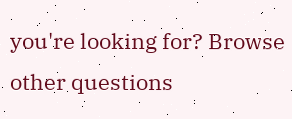you're looking for? Browse other questions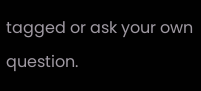tagged or ask your own question.